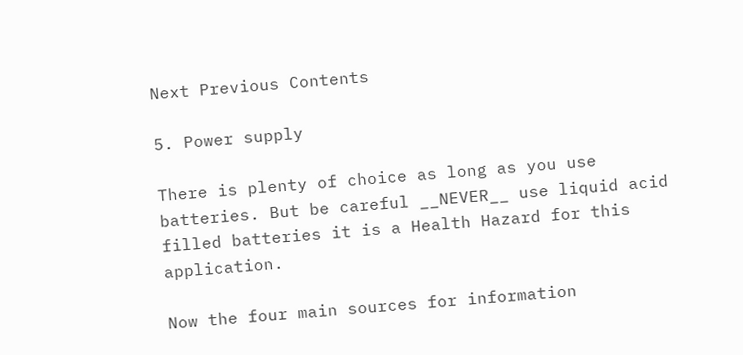Next Previous Contents

5. Power supply

There is plenty of choice as long as you use batteries. But be careful __NEVER__ use liquid acid filled batteries it is a Health Hazard for this application.

Now the four main sources for information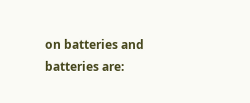on batteries and batteries are: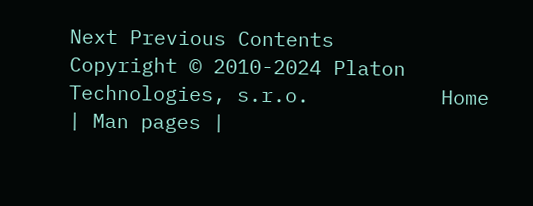Next Previous Contents
Copyright © 2010-2024 Platon Technologies, s.r.o.           Home | Man pages |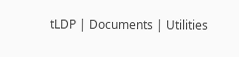tLDP | Documents | Utilities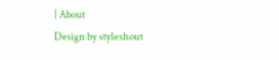| About
Design by styleshout